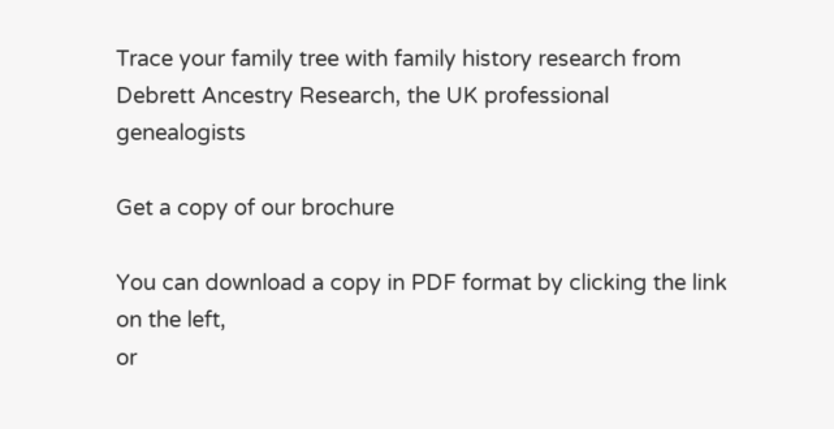Trace your family tree with family history research from
Debrett Ancestry Research, the UK professional genealogists

Get a copy of our brochure

You can download a copy in PDF format by clicking the link on the left,
or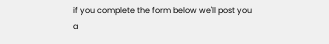if you complete the form below we'll post you a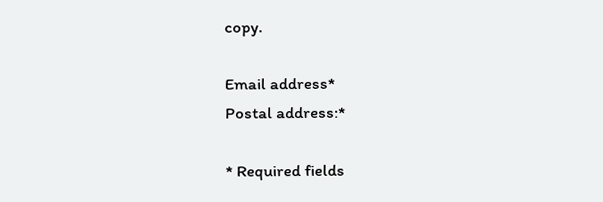copy.

Email address*
Postal address:*

* Required fields